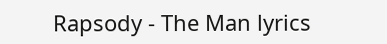Rapsody - The Man lyrics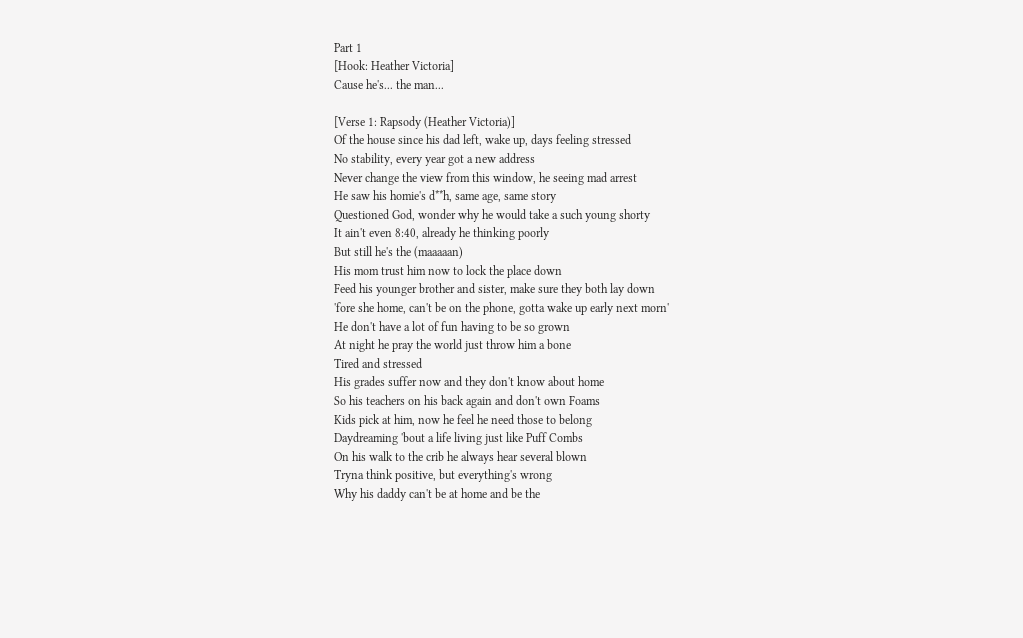Part 1
[Hook: Heather Victoria]
Cause he's... the man...

[Verse 1: Rapsody (Heather Victoria)]
Of the house since his dad left, wake up, days feeling stressed
No stability, every year got a new address
Never change the view from this window, he seeing mad arrest
He saw his homie's d**h, same age, same story
Questioned God, wonder why he would take a such young shorty
It ain't even 8:40, already he thinking poorly
But still he's the (maaaaan)
His mom trust him now to lock the place down
Feed his younger brother and sister, make sure they both lay down
'fore she home, can't be on the phone, gotta wake up early next morn'
He don't have a lot of fun having to be so grown
At night he pray the world just throw him a bone
Tired and stressed
His grades suffer now and they don't know about home
So his teachers on his back again and don't own Foams
Kids pick at him, now he feel he need those to belong
Daydreaming 'bout a life living just like Puff Combs
On his walk to the crib he always hear several blown
Tryna think positive, but everything's wrong
Why his daddy can't be at home and be the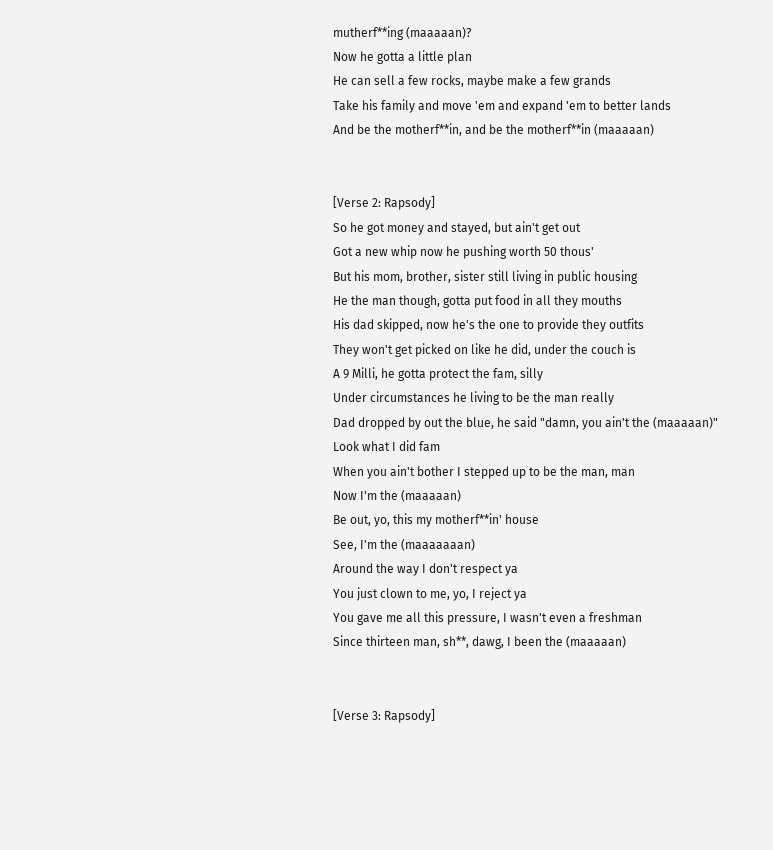mutherf**ing (maaaaan)?
Now he gotta a little plan
He can sell a few rocks, maybe make a few grands
Take his family and move 'em and expand 'em to better lands
And be the motherf**in, and be the motherf**in (maaaaan)


[Verse 2: Rapsody]
So he got money and stayed, but ain't get out
Got a new whip now he pushing worth 50 thous'
But his mom, brother, sister still living in public housing
He the man though, gotta put food in all they mouths
His dad skipped, now he's the one to provide they outfits
They won't get picked on like he did, under the couch is
A 9 Milli, he gotta protect the fam, silly
Under circumstances he living to be the man really
Dad dropped by out the blue, he said "damn, you ain't the (maaaaan)"
Look what I did fam
When you ain't bother I stepped up to be the man, man
Now I'm the (maaaaan)
Be out, yo, this my motherf**in' house
See, I'm the (maaaaaaan)
Around the way I don't respect ya
You just clown to me, yo, I reject ya
You gave me all this pressure, I wasn't even a freshman
Since thirteen man, sh**, dawg, I been the (maaaaan)


[Verse 3: Rapsody]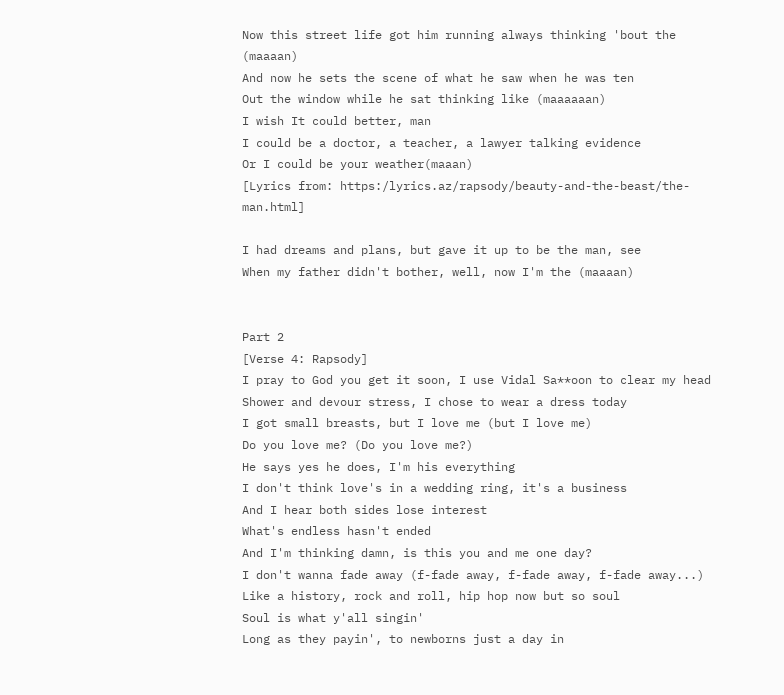Now this street life got him running always thinking 'bout the (maaaan)
And now he sets the scene of what he saw when he was ten
Out the window while he sat thinking like (maaaaaan)
I wish It could better, man
I could be a doctor, a teacher, a lawyer talking evidence
Or I could be your weather(maaan)
[Lyrics from: https:/lyrics.az/rapsody/beauty-and-the-beast/the-man.html]

I had dreams and plans, but gave it up to be the man, see
When my father didn't bother, well, now I'm the (maaaan)


Part 2
[Verse 4: Rapsody]
I pray to God you get it soon, I use Vidal Sa**oon to clear my head
Shower and devour stress, I chose to wear a dress today
I got small breasts, but I love me (but I love me)
Do you love me? (Do you love me?)
He says yes he does, I'm his everything
I don't think love's in a wedding ring, it's a business
And I hear both sides lose interest
What's endless hasn't ended
And I'm thinking damn, is this you and me one day?
I don't wanna fade away (f-fade away, f-fade away, f-fade away...)
Like a history, rock and roll, hip hop now but so soul
Soul is what y'all singin'
Long as they payin', to newborns just a day in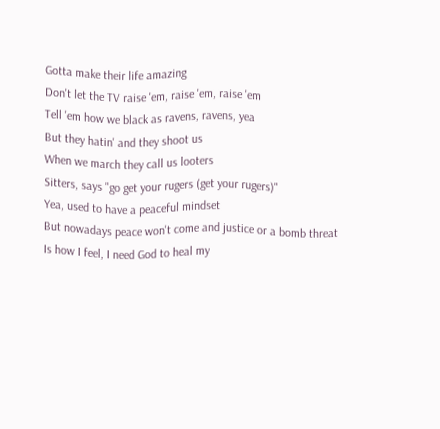Gotta make their life amazing
Don't let the TV raise 'em, raise 'em, raise 'em
Tell 'em how we black as ravens, ravens, yea
But they hatin' and they shoot us
When we march they call us looters
Sitters, says "go get your rugers (get your rugers)"
Yea, used to have a peaceful mindset
But nowadays peace won't come and justice or a bomb threat
Is how I feel, I need God to heal my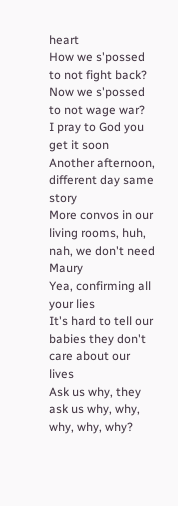heart
How we s'possed to not fight back?
Now we s'possed to not wage war?
I pray to God you get it soon
Another afternoon, different day same story
More convos in our living rooms, huh, nah, we don't need Maury
Yea, confirming all your lies
It's hard to tell our babies they don't care about our lives
Ask us why, they ask us why, why, why, why, why?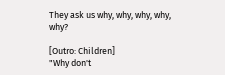They ask us why, why, why, why, why?

[Outro: Children]
"Why don't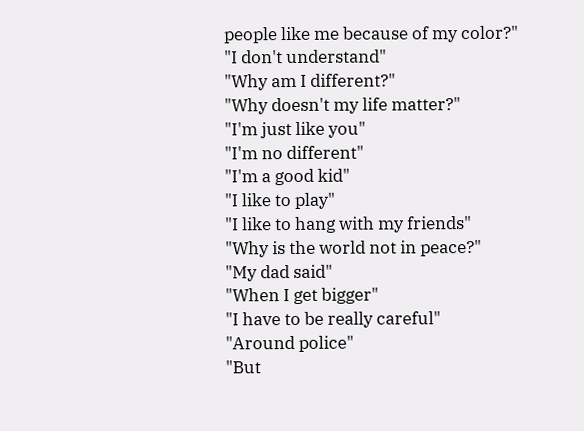people like me because of my color?"
"I don't understand"
"Why am I different?"
"Why doesn't my life matter?"
"I'm just like you"
"I'm no different"
"I'm a good kid"
"I like to play"
"I like to hang with my friends"
"Why is the world not in peace?"
"My dad said"
"When I get bigger"
"I have to be really careful"
"Around police"
"But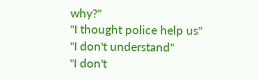why?"
"I thought police help us"
"I don't understand"
"I don't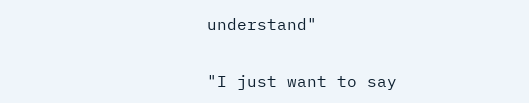understand"

"I just want to say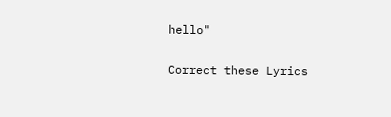hello"

Correct these Lyrics